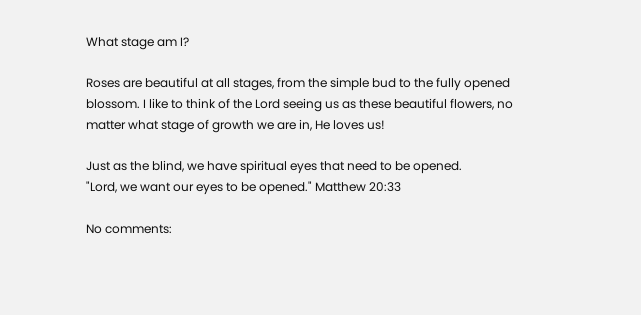What stage am I?

Roses are beautiful at all stages, from the simple bud to the fully opened blossom. I like to think of the Lord seeing us as these beautiful flowers, no matter what stage of growth we are in, He loves us!

Just as the blind, we have spiritual eyes that need to be opened.
"Lord, we want our eyes to be opened." Matthew 20:33

No comments: